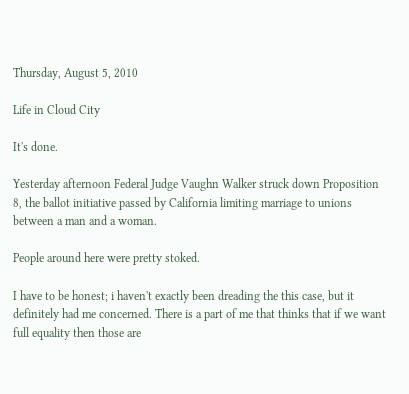Thursday, August 5, 2010

Life in Cloud City

It's done.

Yesterday afternoon Federal Judge Vaughn Walker struck down Proposition 8, the ballot initiative passed by California limiting marriage to unions between a man and a woman.

People around here were pretty stoked.

I have to be honest; i haven't exactly been dreading the this case, but it definitely had me concerned. There is a part of me that thinks that if we want full equality then those are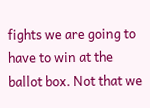fights we are going to have to win at the ballot box. Not that we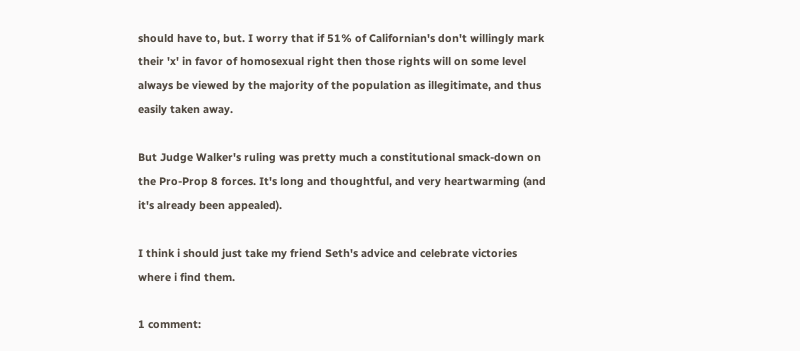should have to, but. I worry that if 51% of Californian's don't willingly mark their 'x' in favor of homosexual right then those rights will on some level always be viewed by the majority of the population as illegitimate, and thus easily taken away.

But Judge Walker's ruling was pretty much a constitutional smack-down on the Pro-Prop 8 forces. It's long and thoughtful, and very heartwarming (and it's already been appealed).

I think i should just take my friend Seth's advice and celebrate victories where i find them.

1 comment: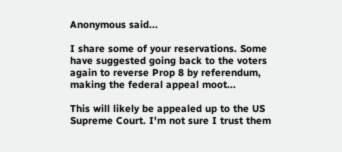Anonymous said...

I share some of your reservations. Some have suggested going back to the voters again to reverse Prop 8 by referendum, making the federal appeal moot...

This will likely be appealed up to the US Supreme Court. I'm not sure I trust them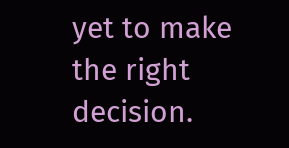yet to make the right decision.